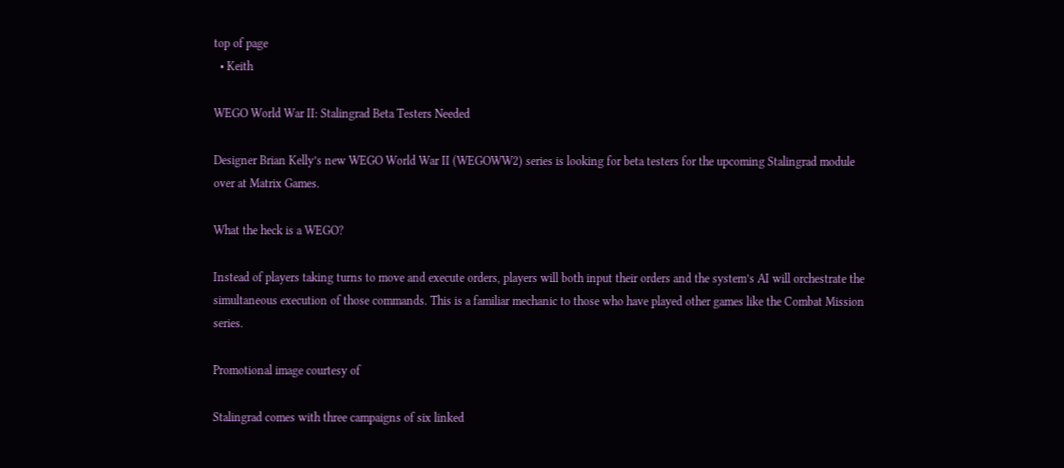top of page
  • Keith

WEGO World War II: Stalingrad Beta Testers Needed

Designer Brian Kelly’s new WEGO World War II (WEGOWW2) series is looking for beta testers for the upcoming Stalingrad module over at Matrix Games.

What the heck is a WEGO?

Instead of players taking turns to move and execute orders, players will both input their orders and the system’s AI will orchestrate the simultaneous execution of those commands. This is a familiar mechanic to those who have played other games like the Combat Mission series.

Promotional image courtesy of

Stalingrad comes with three campaigns of six linked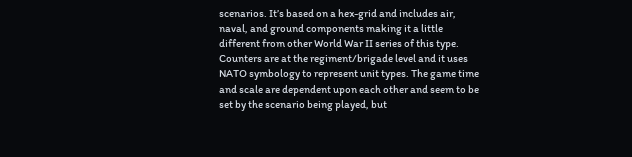scenarios. It’s based on a hex-grid and includes air, naval, and ground components making it a little different from other World War II series of this type. Counters are at the regiment/brigade level and it uses NATO symbology to represent unit types. The game time and scale are dependent upon each other and seem to be set by the scenario being played, but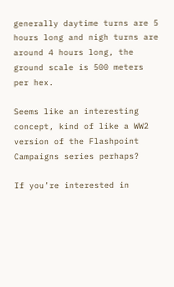generally daytime turns are 5 hours long and nigh turns are around 4 hours long, the ground scale is 500 meters per hex.

Seems like an interesting concept, kind of like a WW2 version of the Flashpoint Campaigns series perhaps?

If you’re interested in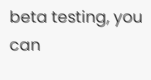beta testing, you can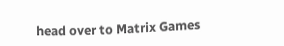head over to Matrix Games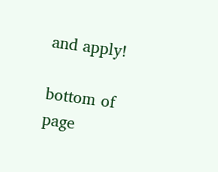and apply!

bottom of page